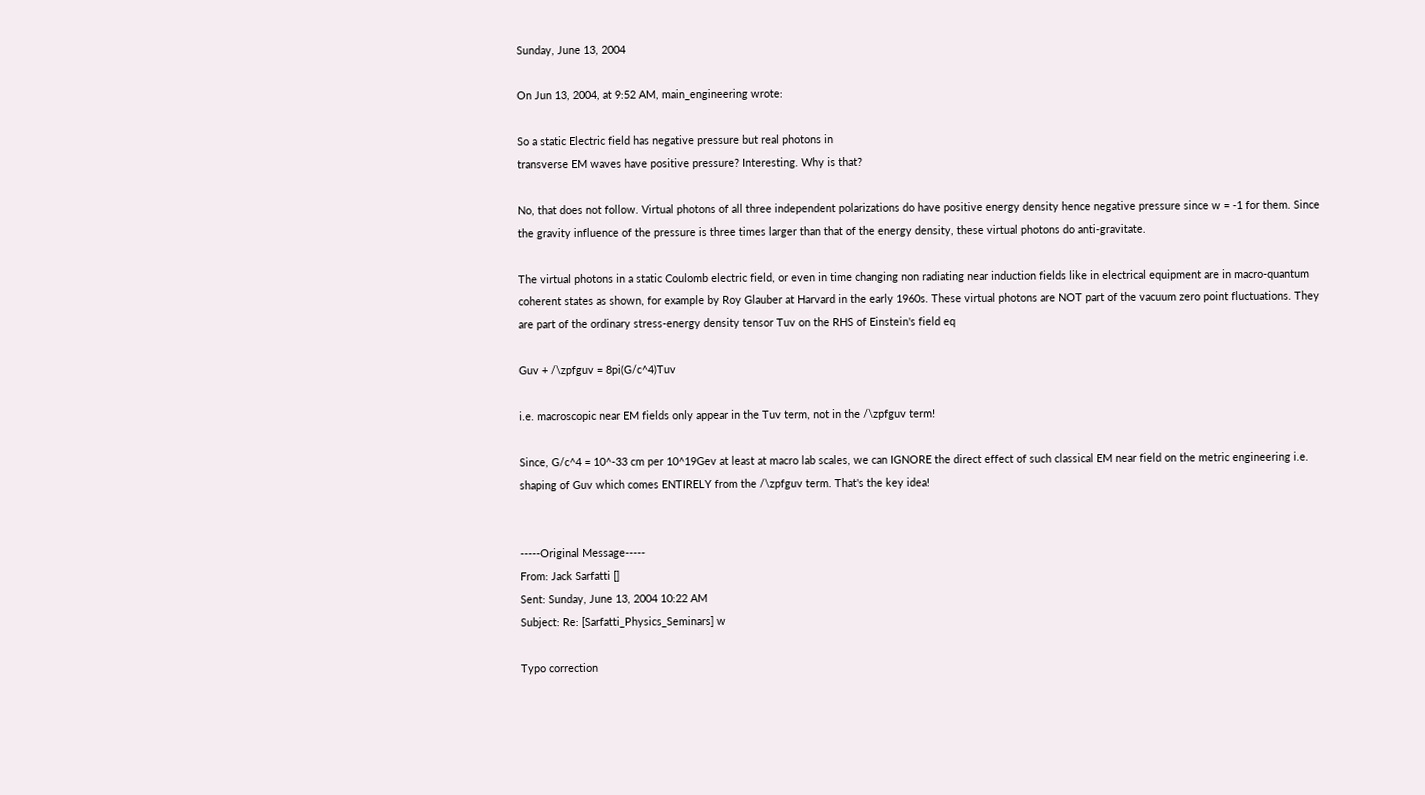Sunday, June 13, 2004

On Jun 13, 2004, at 9:52 AM, main_engineering wrote:

So a static Electric field has negative pressure but real photons in
transverse EM waves have positive pressure? Interesting. Why is that?

No, that does not follow. Virtual photons of all three independent polarizations do have positive energy density hence negative pressure since w = -1 for them. Since the gravity influence of the pressure is three times larger than that of the energy density, these virtual photons do anti-gravitate.

The virtual photons in a static Coulomb electric field, or even in time changing non radiating near induction fields like in electrical equipment are in macro-quantum coherent states as shown, for example by Roy Glauber at Harvard in the early 1960s. These virtual photons are NOT part of the vacuum zero point fluctuations. They are part of the ordinary stress-energy density tensor Tuv on the RHS of Einstein's field eq

Guv + /\zpfguv = 8pi(G/c^4)Tuv

i.e. macroscopic near EM fields only appear in the Tuv term, not in the /\zpfguv term!

Since, G/c^4 = 10^-33 cm per 10^19Gev at least at macro lab scales, we can IGNORE the direct effect of such classical EM near field on the metric engineering i.e. shaping of Guv which comes ENTIRELY from the /\zpfguv term. That's the key idea!


-----Original Message-----
From: Jack Sarfatti []
Sent: Sunday, June 13, 2004 10:22 AM
Subject: Re: [Sarfatti_Physics_Seminars] w

Typo correction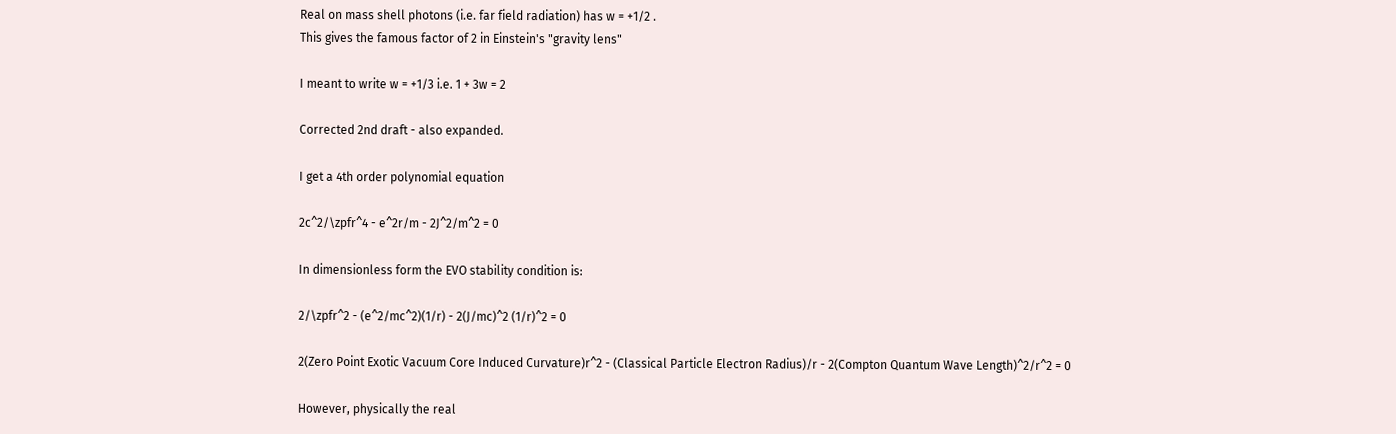Real on mass shell photons (i.e. far field radiation) has w = +1/2 .
This gives the famous factor of 2 in Einstein's "gravity lens"

I meant to write w = +1/3 i.e. 1 + 3w = 2

Corrected 2nd draft - also expanded.

I get a 4th order polynomial equation

2c^2/\zpfr^4 - e^2r/m - 2J^2/m^2 = 0

In dimensionless form the EVO stability condition is:

2/\zpfr^2 - (e^2/mc^2)(1/r) - 2(J/mc)^2 (1/r)^2 = 0

2(Zero Point Exotic Vacuum Core Induced Curvature)r^2 - (Classical Particle Electron Radius)/r - 2(Compton Quantum Wave Length)^2/r^2 = 0

However, physically the real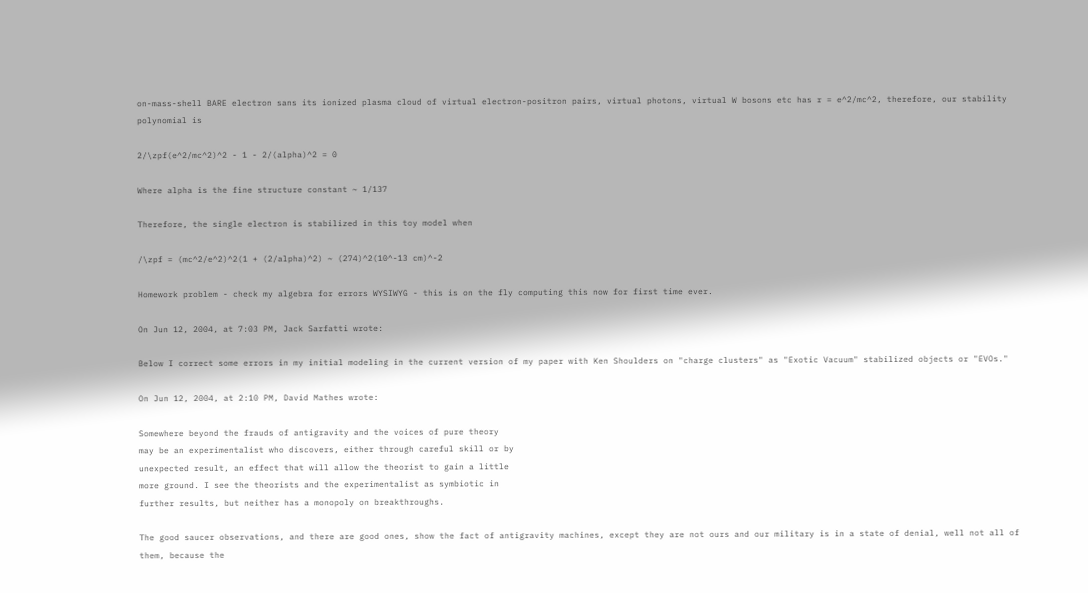on-mass-shell BARE electron sans its ionized plasma cloud of virtual electron-positron pairs, virtual photons, virtual W bosons etc has r = e^2/mc^2, therefore, our stability polynomial is

2/\zpf(e^2/mc^2)^2 - 1 - 2/(alpha)^2 = 0

Where alpha is the fine structure constant ~ 1/137

Therefore, the single electron is stabilized in this toy model when

/\zpf = (mc^2/e^2)^2(1 + (2/alpha)^2) ~ (274)^2(10^-13 cm)^-2

Homework problem - check my algebra for errors WYSIWYG - this is on the fly computing this now for first time ever.

On Jun 12, 2004, at 7:03 PM, Jack Sarfatti wrote:

Below I correct some errors in my initial modeling in the current version of my paper with Ken Shoulders on "charge clusters" as "Exotic Vacuum" stabilized objects or "EVOs."

On Jun 12, 2004, at 2:10 PM, David Mathes wrote:

Somewhere beyond the frauds of antigravity and the voices of pure theory
may be an experimentalist who discovers, either through careful skill or by
unexpected result, an effect that will allow the theorist to gain a little
more ground. I see the theorists and the experimentalist as symbiotic in
further results, but neither has a monopoly on breakthroughs.

The good saucer observations, and there are good ones, show the fact of antigravity machines, except they are not ours and our military is in a state of denial, well not all of them, because the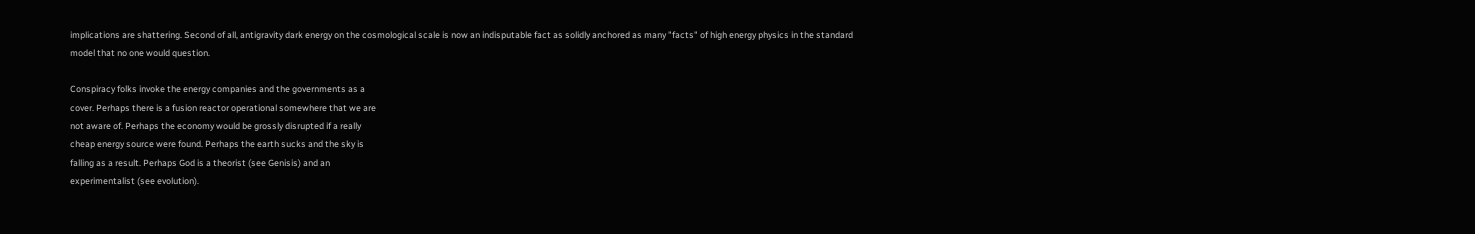implications are shattering. Second of all, antigravity dark energy on the cosmological scale is now an indisputable fact as solidly anchored as many "facts" of high energy physics in the standard model that no one would question.

Conspiracy folks invoke the energy companies and the governments as a
cover. Perhaps there is a fusion reactor operational somewhere that we are
not aware of. Perhaps the economy would be grossly disrupted if a really
cheap energy source were found. Perhaps the earth sucks and the sky is
falling as a result. Perhaps God is a theorist (see Genisis) and an
experimentalist (see evolution).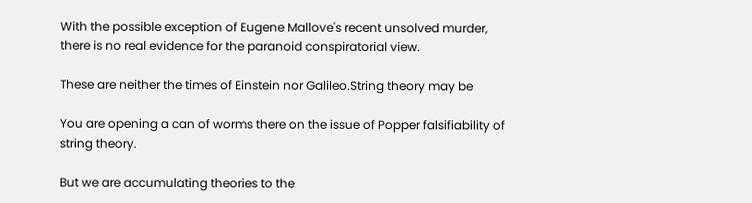With the possible exception of Eugene Mallove's recent unsolved murder, there is no real evidence for the paranoid conspiratorial view.

These are neither the times of Einstein nor Galileo.String theory may be

You are opening a can of worms there on the issue of Popper falsifiability of string theory.

But we are accumulating theories to the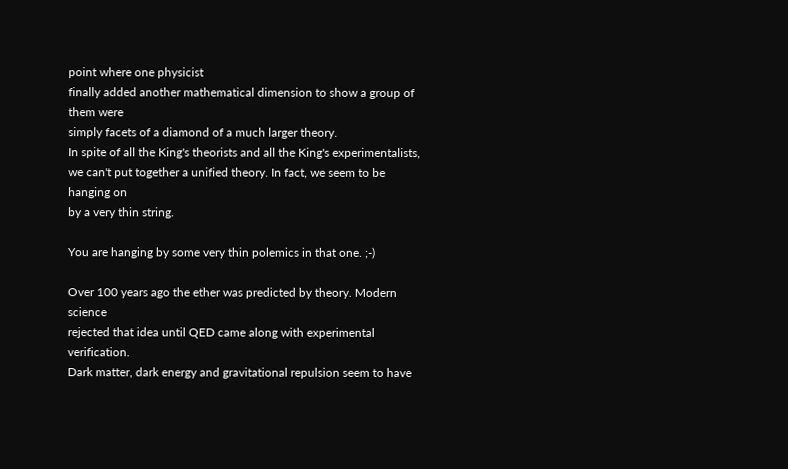point where one physicist
finally added another mathematical dimension to show a group of them were
simply facets of a diamond of a much larger theory.
In spite of all the King's theorists and all the King's experimentalists,
we can't put together a unified theory. In fact, we seem to be hanging on
by a very thin string.

You are hanging by some very thin polemics in that one. ;-)

Over 100 years ago the ether was predicted by theory. Modern science
rejected that idea until QED came along with experimental verification.
Dark matter, dark energy and gravitational repulsion seem to have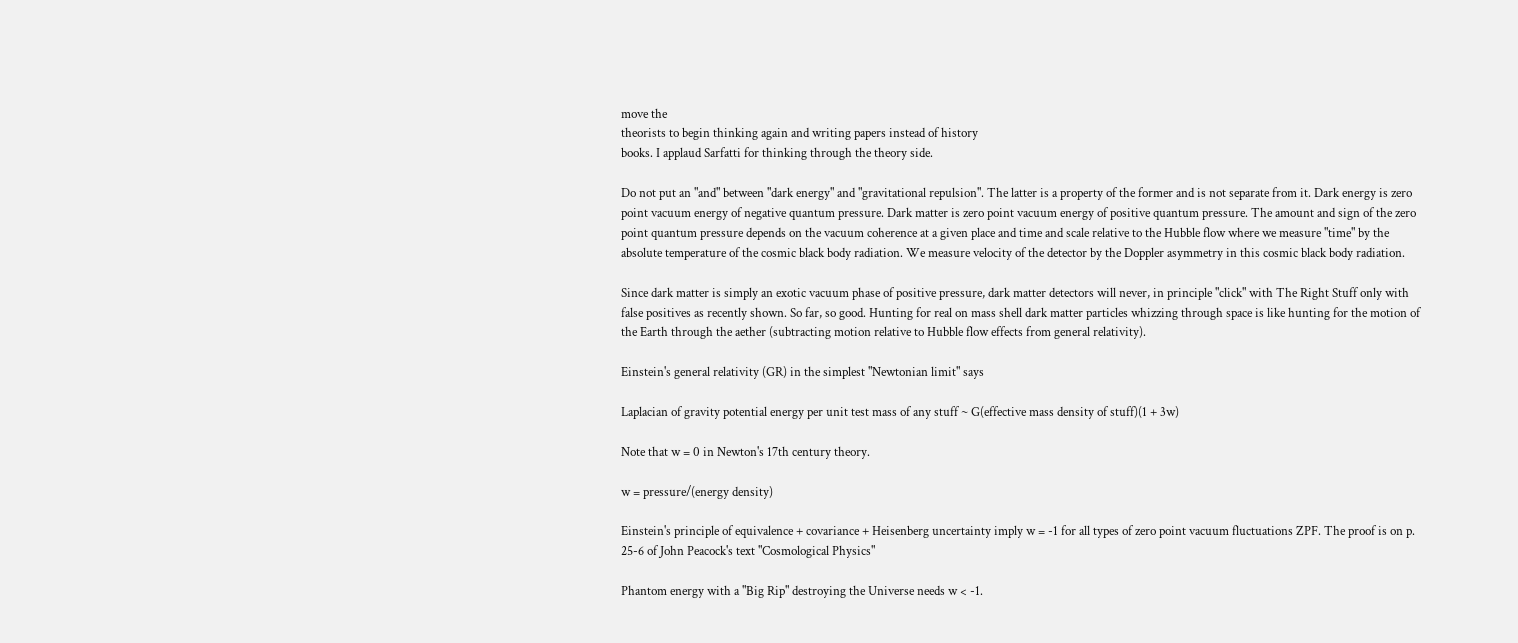move the
theorists to begin thinking again and writing papers instead of history
books. I applaud Sarfatti for thinking through the theory side.

Do not put an "and" between "dark energy" and "gravitational repulsion". The latter is a property of the former and is not separate from it. Dark energy is zero point vacuum energy of negative quantum pressure. Dark matter is zero point vacuum energy of positive quantum pressure. The amount and sign of the zero point quantum pressure depends on the vacuum coherence at a given place and time and scale relative to the Hubble flow where we measure "time" by the absolute temperature of the cosmic black body radiation. We measure velocity of the detector by the Doppler asymmetry in this cosmic black body radiation.

Since dark matter is simply an exotic vacuum phase of positive pressure, dark matter detectors will never, in principle "click" with The Right Stuff only with false positives as recently shown. So far, so good. Hunting for real on mass shell dark matter particles whizzing through space is like hunting for the motion of the Earth through the aether (subtracting motion relative to Hubble flow effects from general relativity).

Einstein's general relativity (GR) in the simplest "Newtonian limit" says

Laplacian of gravity potential energy per unit test mass of any stuff ~ G(effective mass density of stuff)(1 + 3w)

Note that w = 0 in Newton's 17th century theory.

w = pressure/(energy density)

Einstein's principle of equivalence + covariance + Heisenberg uncertainty imply w = -1 for all types of zero point vacuum fluctuations ZPF. The proof is on p. 25-6 of John Peacock's text "Cosmological Physics"

Phantom energy with a "Big Rip" destroying the Universe needs w < -1.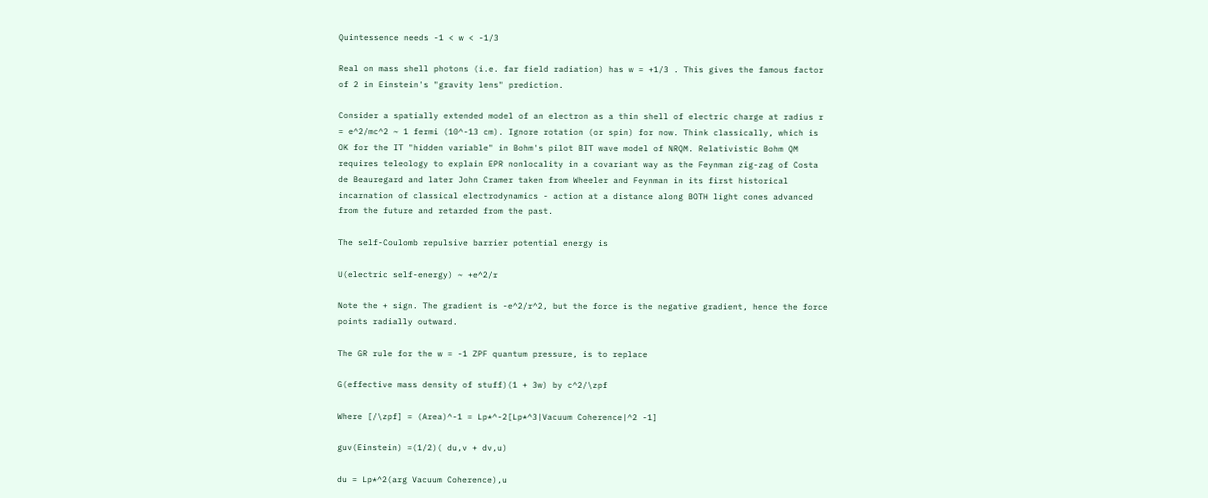Quintessence needs -1 < w < -1/3

Real on mass shell photons (i.e. far field radiation) has w = +1/3 . This gives the famous factor of 2 in Einstein's "gravity lens" prediction.

Consider a spatially extended model of an electron as a thin shell of electric charge at radius r = e^2/mc^2 ~ 1 fermi (10^-13 cm). Ignore rotation (or spin) for now. Think classically, which is OK for the IT "hidden variable" in Bohm's pilot BIT wave model of NRQM. Relativistic Bohm QM requires teleology to explain EPR nonlocality in a covariant way as the Feynman zig-zag of Costa de Beauregard and later John Cramer taken from Wheeler and Feynman in its first historical incarnation of classical electrodynamics - action at a distance along BOTH light cones advanced from the future and retarded from the past.

The self-Coulomb repulsive barrier potential energy is

U(electric self-energy) ~ +e^2/r

Note the + sign. The gradient is -e^2/r^2, but the force is the negative gradient, hence the force points radially outward.

The GR rule for the w = -1 ZPF quantum pressure, is to replace

G(effective mass density of stuff)(1 + 3w) by c^2/\zpf

Where [/\zpf] = (Area)^-1 = Lp*^-2[Lp*^3|Vacuum Coherence|^2 -1]

guv(Einstein) =(1/2)( du,v + dv,u)

du = Lp*^2(arg Vacuum Coherence),u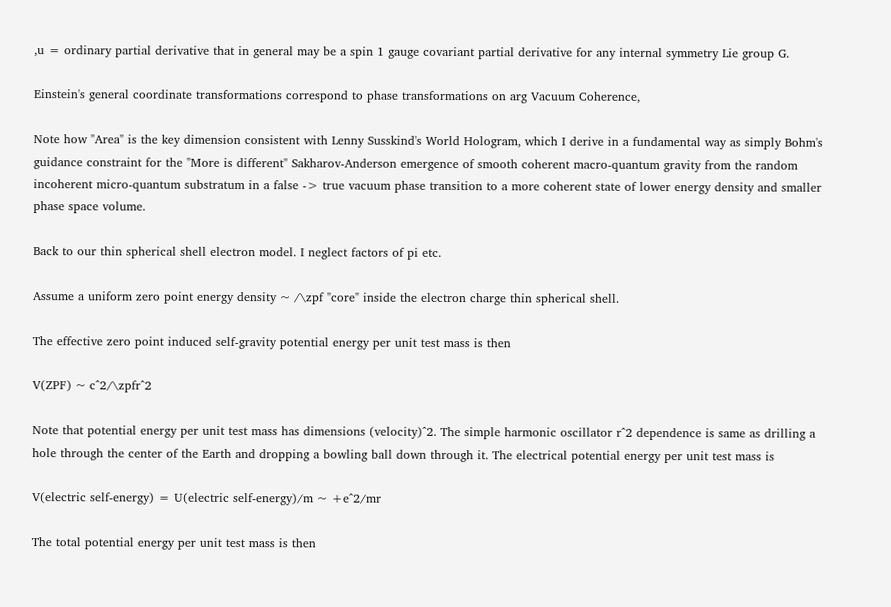,u = ordinary partial derivative that in general may be a spin 1 gauge covariant partial derivative for any internal symmetry Lie group G.

Einstein's general coordinate transformations correspond to phase transformations on arg Vacuum Coherence,

Note how "Area" is the key dimension consistent with Lenny Susskind's World Hologram, which I derive in a fundamental way as simply Bohm's guidance constraint for the "More is different" Sakharov-Anderson emergence of smooth coherent macro-quantum gravity from the random incoherent micro-quantum substratum in a false -> true vacuum phase transition to a more coherent state of lower energy density and smaller phase space volume.

Back to our thin spherical shell electron model. I neglect factors of pi etc.

Assume a uniform zero point energy density ~ /\zpf "core" inside the electron charge thin spherical shell.

The effective zero point induced self-gravity potential energy per unit test mass is then

V(ZPF) ~ c^2/\zpfr^2

Note that potential energy per unit test mass has dimensions (velocity)^2. The simple harmonic oscillator r^2 dependence is same as drilling a hole through the center of the Earth and dropping a bowling ball down through it. The electrical potential energy per unit test mass is

V(electric self-energy) = U(electric self-energy)/m ~ +e^2/mr

The total potential energy per unit test mass is then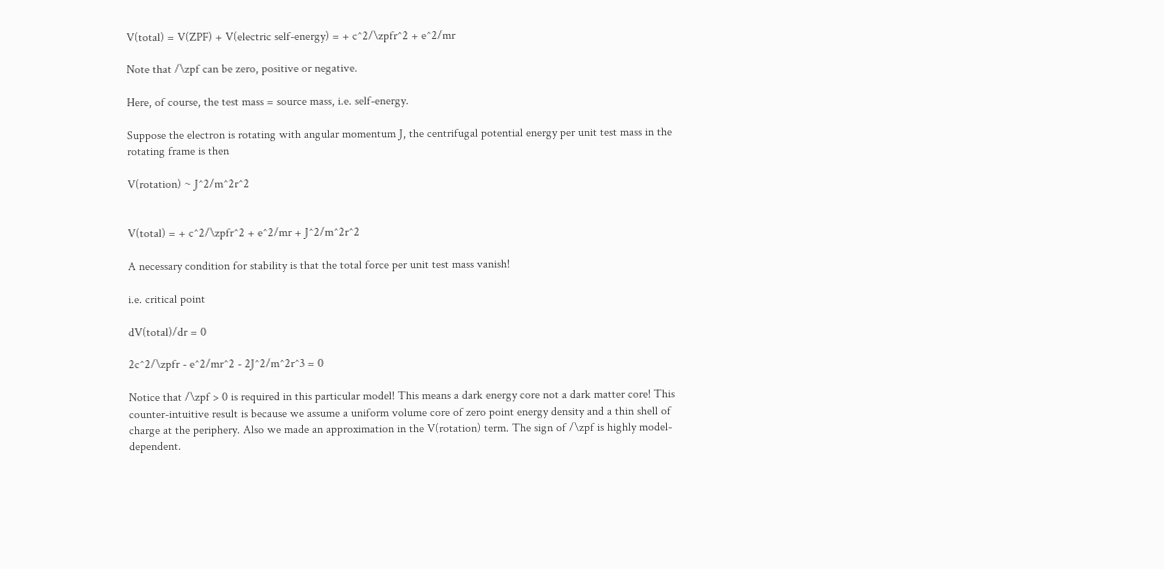V(total) = V(ZPF) + V(electric self-energy) = + c^2/\zpfr^2 + e^2/mr

Note that /\zpf can be zero, positive or negative.

Here, of course, the test mass = source mass, i.e. self-energy.

Suppose the electron is rotating with angular momentum J, the centrifugal potential energy per unit test mass in the rotating frame is then

V(rotation) ~ J^2/m^2r^2


V(total) = + c^2/\zpfr^2 + e^2/mr + J^2/m^2r^2

A necessary condition for stability is that the total force per unit test mass vanish!

i.e. critical point

dV(total)/dr = 0

2c^2/\zpfr - e^2/mr^2 - 2J^2/m^2r^3 = 0

Notice that /\zpf > 0 is required in this particular model! This means a dark energy core not a dark matter core! This counter-intuitive result is because we assume a uniform volume core of zero point energy density and a thin shell of charge at the periphery. Also we made an approximation in the V(rotation) term. The sign of /\zpf is highly model-dependent.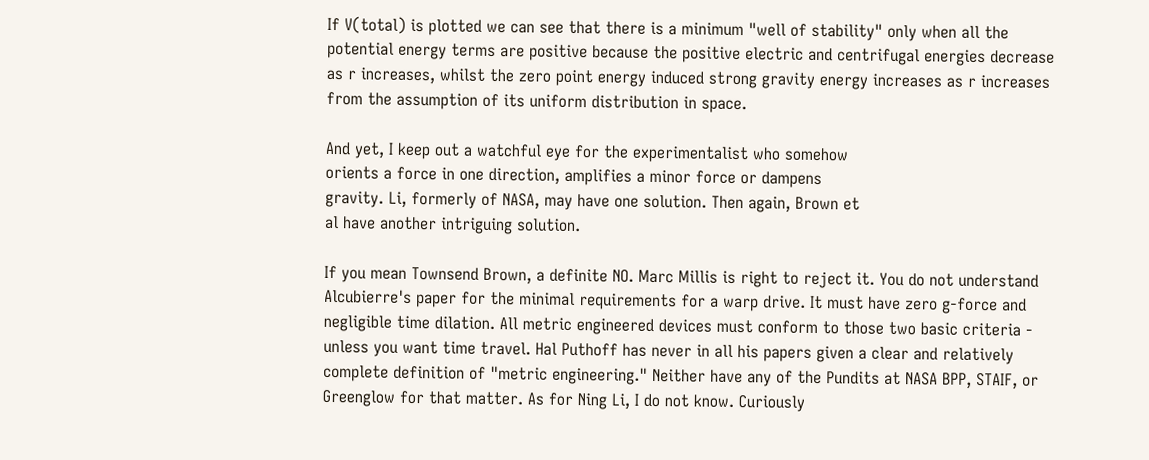If V(total) is plotted we can see that there is a minimum "well of stability" only when all the potential energy terms are positive because the positive electric and centrifugal energies decrease as r increases, whilst the zero point energy induced strong gravity energy increases as r increases from the assumption of its uniform distribution in space.

And yet, I keep out a watchful eye for the experimentalist who somehow
orients a force in one direction, amplifies a minor force or dampens
gravity. Li, formerly of NASA, may have one solution. Then again, Brown et
al have another intriguing solution.

If you mean Townsend Brown, a definite NO. Marc Millis is right to reject it. You do not understand Alcubierre's paper for the minimal requirements for a warp drive. It must have zero g-force and negligible time dilation. All metric engineered devices must conform to those two basic criteria - unless you want time travel. Hal Puthoff has never in all his papers given a clear and relatively complete definition of "metric engineering." Neither have any of the Pundits at NASA BPP, STAIF, or Greenglow for that matter. As for Ning Li, I do not know. Curiously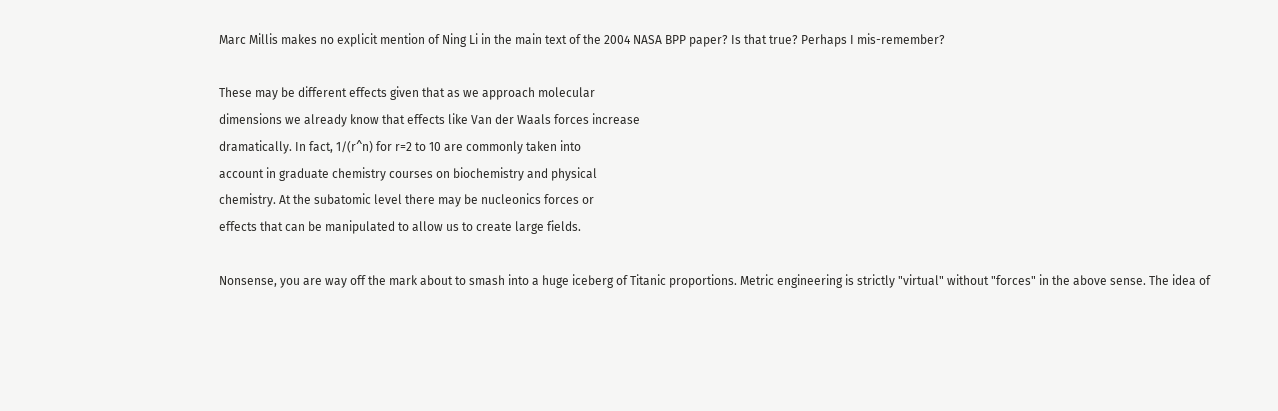Marc Millis makes no explicit mention of Ning Li in the main text of the 2004 NASA BPP paper? Is that true? Perhaps I mis-remember?

These may be different effects given that as we approach molecular
dimensions we already know that effects like Van der Waals forces increase
dramatically. In fact, 1/(r^n) for r=2 to 10 are commonly taken into
account in graduate chemistry courses on biochemistry and physical
chemistry. At the subatomic level there may be nucleonics forces or
effects that can be manipulated to allow us to create large fields.

Nonsense, you are way off the mark about to smash into a huge iceberg of Titanic proportions. Metric engineering is strictly "virtual" without "forces" in the above sense. The idea of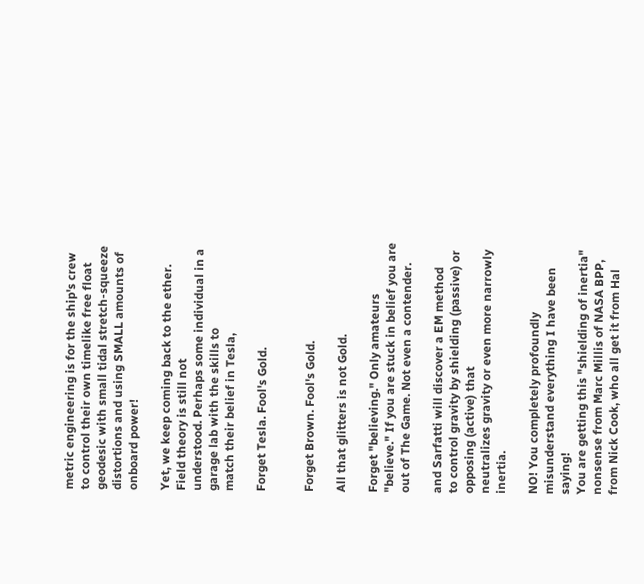metric engineering is for the ship's crew to control their own timelike free float geodesic with small tidal stretch-squeeze distortions and using SMALL amounts of onboard power!

Yet, we keep coming back to the ether. Field theory is still not
understood. Perhaps some individual in a garage lab with the skills to
match their belief in Tesla,

Forget Tesla. Fool's Gold.


Forget Brown. Fool's Gold.

All that glitters is not Gold.

Forget "believing." Only amateurs "believe." If you are stuck in belief you are out of The Game. Not even a contender.

and Sarfatti will discover a EM method
to control gravity by shielding (passive) or opposing (active) that
neutralizes gravity or even more narrowly inertia.

NO! You completely profoundly misunderstand everything I have been saying!
You are getting this "shielding of inertia" nonsense from Marc Millis of NASA BPP, from Nick Cook, who all get it from Hal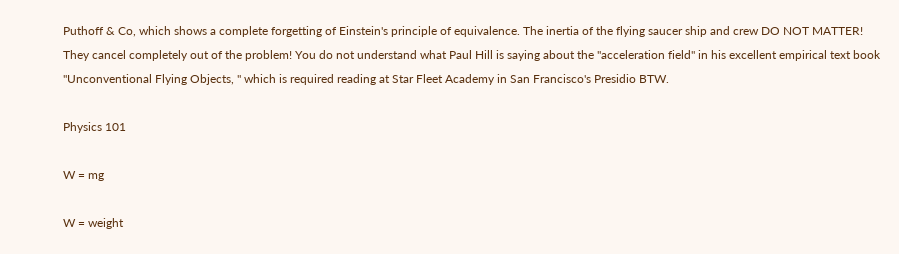Puthoff & Co, which shows a complete forgetting of Einstein's principle of equivalence. The inertia of the flying saucer ship and crew DO NOT MATTER! They cancel completely out of the problem! You do not understand what Paul Hill is saying about the "acceleration field" in his excellent empirical text book "Unconventional Flying Objects, " which is required reading at Star Fleet Academy in San Francisco's Presidio BTW.

Physics 101

W = mg

W = weight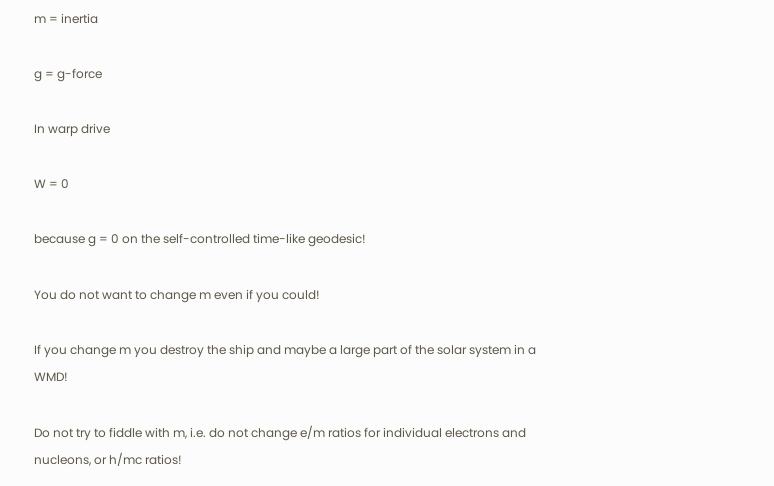m = inertia

g = g-force

In warp drive

W = 0

because g = 0 on the self-controlled time-like geodesic!

You do not want to change m even if you could!

If you change m you destroy the ship and maybe a large part of the solar system in a WMD!

Do not try to fiddle with m, i.e. do not change e/m ratios for individual electrons and nucleons, or h/mc ratios!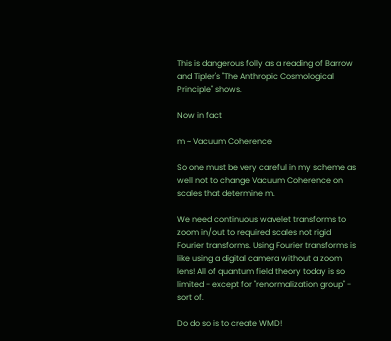This is dangerous folly as a reading of Barrow and Tipler's "The Anthropic Cosmological Principle" shows.

Now in fact

m ~ Vacuum Coherence

So one must be very careful in my scheme as well not to change Vacuum Coherence on scales that determine m.

We need continuous wavelet transforms to zoom in/out to required scales not rigid Fourier transforms. Using Fourier transforms is like using a digital camera without a zoom lens! All of quantum field theory today is so limited - except for "renormalization group" - sort of.

Do do so is to create WMD!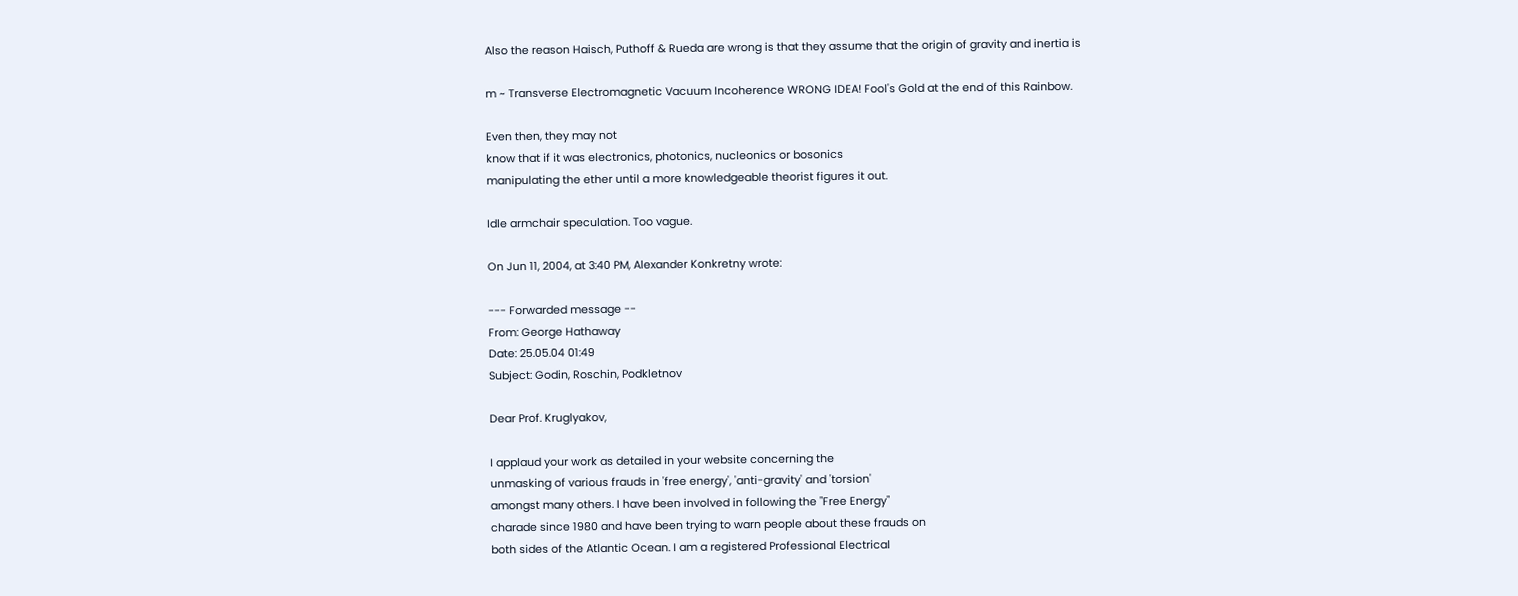Also the reason Haisch, Puthoff & Rueda are wrong is that they assume that the origin of gravity and inertia is

m ~ Transverse Electromagnetic Vacuum Incoherence WRONG IDEA! Fool's Gold at the end of this Rainbow.

Even then, they may not
know that if it was electronics, photonics, nucleonics or bosonics
manipulating the ether until a more knowledgeable theorist figures it out.

Idle armchair speculation. Too vague.

On Jun 11, 2004, at 3:40 PM, Alexander Konkretny wrote:

--- Forwarded message --
From: George Hathaway
Date: 25.05.04 01:49
Subject: Godin, Roschin, Podkletnov

Dear Prof. Kruglyakov,

I applaud your work as detailed in your website concerning the
unmasking of various frauds in 'free energy', 'anti-gravity' and 'torsion'
amongst many others. I have been involved in following the "Free Energy"
charade since 1980 and have been trying to warn people about these frauds on
both sides of the Atlantic Ocean. I am a registered Professional Electrical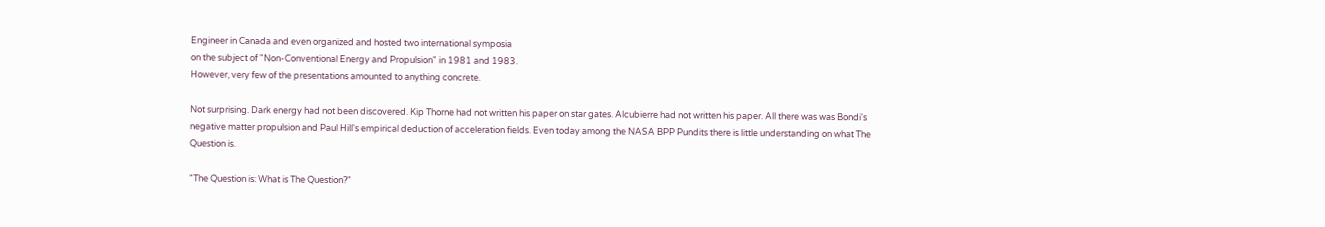Engineer in Canada and even organized and hosted two international symposia
on the subject of "Non-Conventional Energy and Propulsion" in 1981 and 1983.
However, very few of the presentations amounted to anything concrete.

Not surprising. Dark energy had not been discovered. Kip Thorne had not written his paper on star gates. Alcubierre had not written his paper. All there was was Bondi's negative matter propulsion and Paul Hill's empirical deduction of acceleration fields. Even today among the NASA BPP Pundits there is little understanding on what The Question is.

"The Question is: What is The Question?"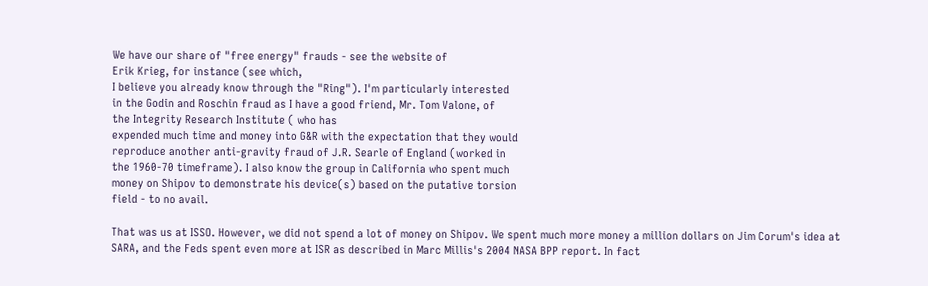We have our share of "free energy" frauds - see the website of
Erik Krieg, for instance (see which,
I believe you already know through the "Ring"). I'm particularly interested
in the Godin and Roschin fraud as I have a good friend, Mr. Tom Valone, of
the Integrity Research Institute ( who has
expended much time and money into G&R with the expectation that they would
reproduce another anti-gravity fraud of J.R. Searle of England (worked in
the 1960-70 timeframe). I also know the group in California who spent much
money on Shipov to demonstrate his device(s) based on the putative torsion
field - to no avail.

That was us at ISSO. However, we did not spend a lot of money on Shipov. We spent much more money a million dollars on Jim Corum's idea at SARA, and the Feds spent even more at ISR as described in Marc Millis's 2004 NASA BPP report. In fact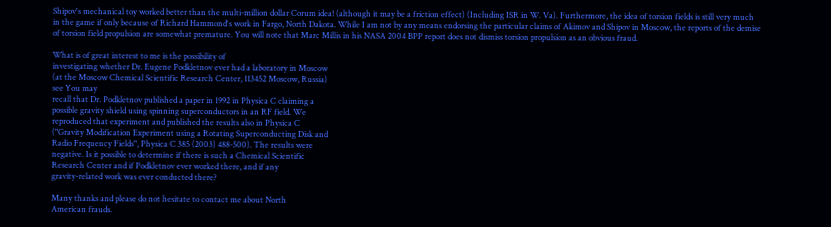Shipov's mechanical toy worked better than the multi-million dollar Corum idea! (although it may be a friction effect) (Including ISR in W. Va). Furthermore, the idea of torsion fields is still very much in the game if only because of Richard Hammond's work in Fargo, North Dakota. While I am not by any means endorsing the particular claims of Akimov and Shipov in Moscow, the reports of the demise of torsion field propulsion are somewhat premature. You will note that Marc Millis in his NASA 2004 BPP report does not dismiss torsion propulsion as an obvious fraud.

What is of great interest to me is the possibility of
investigating whether Dr. Eugene Podkletnov ever had a laboratory in Moscow
(at the Moscow Chemical Scientific Research Center, 113452 Moscow, Russia)
see You may
recall that Dr. Podkletnov published a paper in 1992 in Physica C claiming a
possible gravity shield using spinning superconductors in an RF field. We
reproduced that experiment and published the results also in Physica C
("Gravity Modification Experiment using a Rotating Superconducting Disk and
Radio Frequency Fields", Physica C 385 (2003) 488-500). The results were
negative. Is it possible to determine if there is such a Chemical Scientific
Research Center and if Podkletnov ever worked there, and if any
gravity-related work was ever conducted there?

Many thanks and please do not hesitate to contact me about North
American frauds.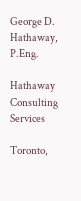George D. Hathaway, P.Eng.

Hathaway Consulting Services

Toronto,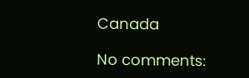Canada

No comments: